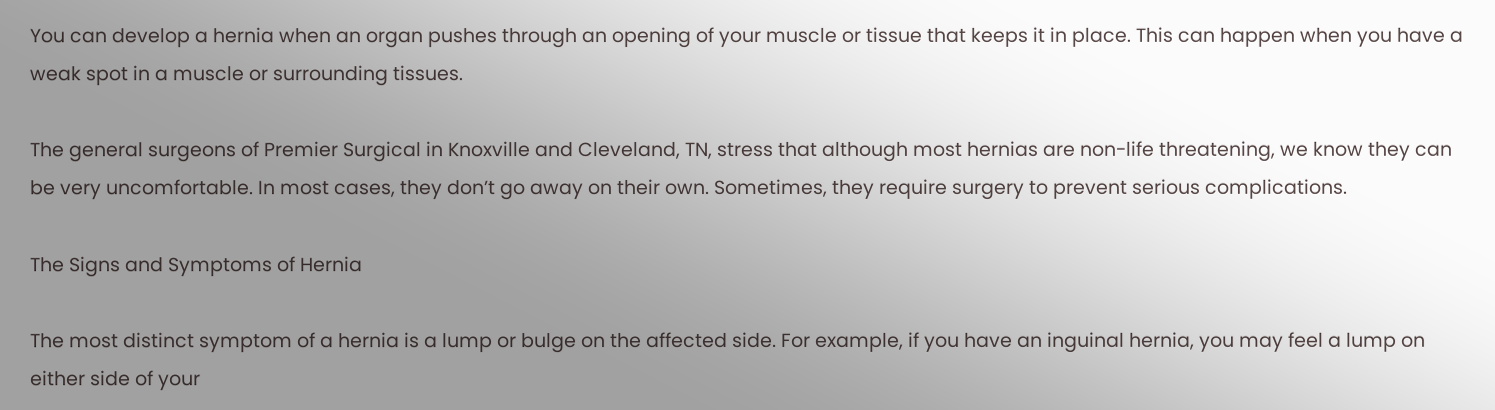You can develop a hernia when an organ pushes through an opening of your muscle or tissue that keeps it in place. This can happen when you have a weak spot in a muscle or surrounding tissues.

The general surgeons of Premier Surgical in Knoxville and Cleveland, TN, stress that although most hernias are non-life threatening, we know they can be very uncomfortable. In most cases, they don’t go away on their own. Sometimes, they require surgery to prevent serious complications.

The Signs and Symptoms of Hernia

The most distinct symptom of a hernia is a lump or bulge on the affected side. For example, if you have an inguinal hernia, you may feel a lump on either side of your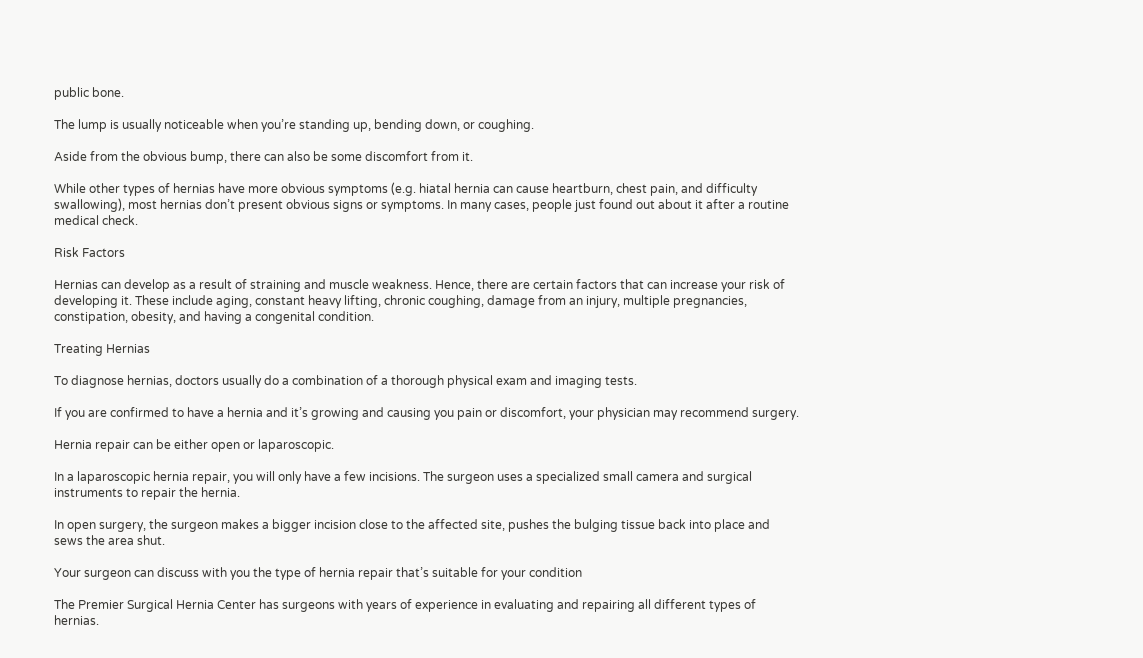public bone.

The lump is usually noticeable when you’re standing up, bending down, or coughing.

Aside from the obvious bump, there can also be some discomfort from it.

While other types of hernias have more obvious symptoms (e.g. hiatal hernia can cause heartburn, chest pain, and difficulty swallowing), most hernias don’t present obvious signs or symptoms. In many cases, people just found out about it after a routine medical check.

Risk Factors

Hernias can develop as a result of straining and muscle weakness. Hence, there are certain factors that can increase your risk of developing it. These include aging, constant heavy lifting, chronic coughing, damage from an injury, multiple pregnancies, constipation, obesity, and having a congenital condition.

Treating Hernias

To diagnose hernias, doctors usually do a combination of a thorough physical exam and imaging tests.

If you are confirmed to have a hernia and it’s growing and causing you pain or discomfort, your physician may recommend surgery.

Hernia repair can be either open or laparoscopic.

In a laparoscopic hernia repair, you will only have a few incisions. The surgeon uses a specialized small camera and surgical instruments to repair the hernia.

In open surgery, the surgeon makes a bigger incision close to the affected site, pushes the bulging tissue back into place and sews the area shut.

Your surgeon can discuss with you the type of hernia repair that’s suitable for your condition

The Premier Surgical Hernia Center has surgeons with years of experience in evaluating and repairing all different types of hernias.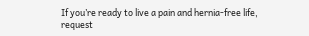If you’re ready to live a pain and hernia-free life, request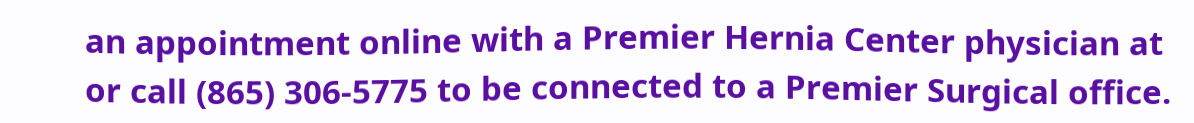an appointment online with a Premier Hernia Center physician at or call (865) 306-5775 to be connected to a Premier Surgical office.